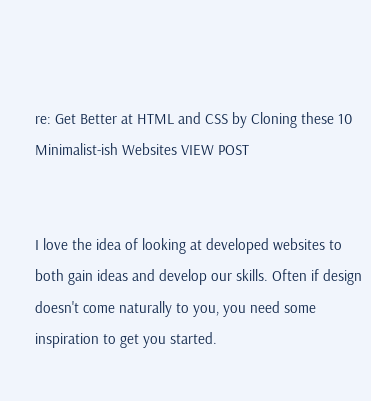re: Get Better at HTML and CSS by Cloning these 10 Minimalist-ish Websites VIEW POST


I love the idea of looking at developed websites to both gain ideas and develop our skills. Often if design doesn't come naturally to you, you need some inspiration to get you started.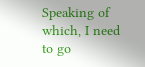Speaking of which, I need to go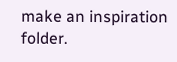make an inspiration folder.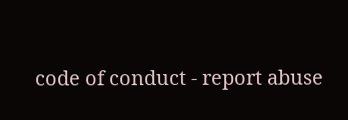code of conduct - report abuse